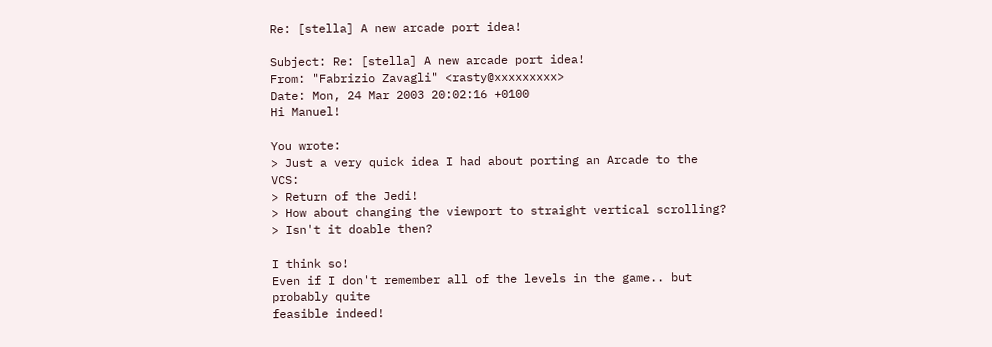Re: [stella] A new arcade port idea!

Subject: Re: [stella] A new arcade port idea!
From: "Fabrizio Zavagli" <rasty@xxxxxxxxx>
Date: Mon, 24 Mar 2003 20:02:16 +0100
Hi Manuel!

You wrote:
> Just a very quick idea I had about porting an Arcade to the VCS:
> Return of the Jedi!
> How about changing the viewport to straight vertical scrolling?
> Isn't it doable then?

I think so!
Even if I don't remember all of the levels in the game.. but probably quite
feasible indeed!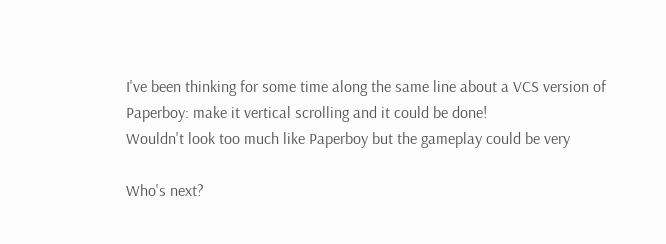I've been thinking for some time along the same line about a VCS version of
Paperboy: make it vertical scrolling and it could be done!
Wouldn't look too much like Paperboy but the gameplay could be very

Who's next?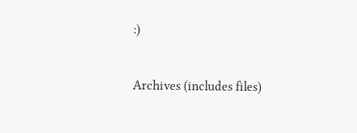:)


Archives (includes files)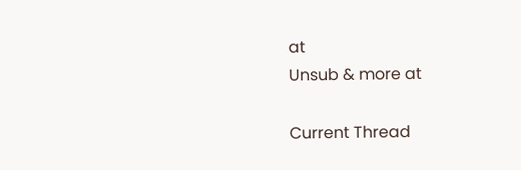at
Unsub & more at

Current Thread